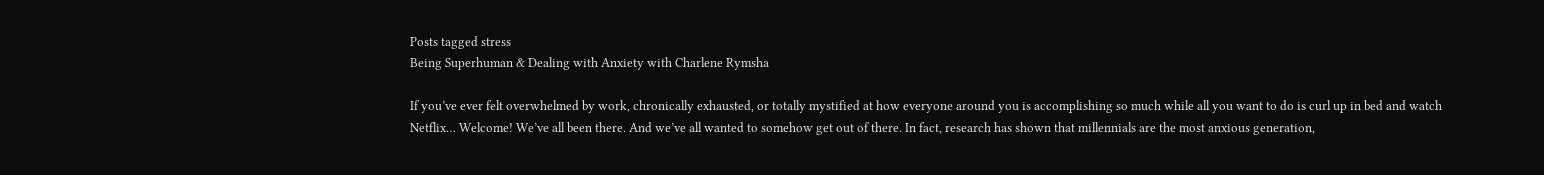Posts tagged stress
Being Superhuman & Dealing with Anxiety with Charlene Rymsha

If you’ve ever felt overwhelmed by work, chronically exhausted, or totally mystified at how everyone around you is accomplishing so much while all you want to do is curl up in bed and watch Netflix… Welcome! We’ve all been there. And we’ve all wanted to somehow get out of there. In fact, research has shown that millennials are the most anxious generation,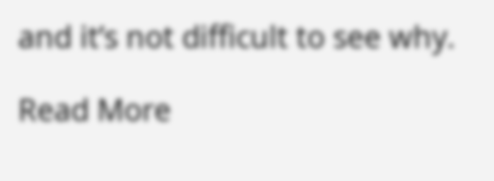and it’s not difficult to see why.

Read More